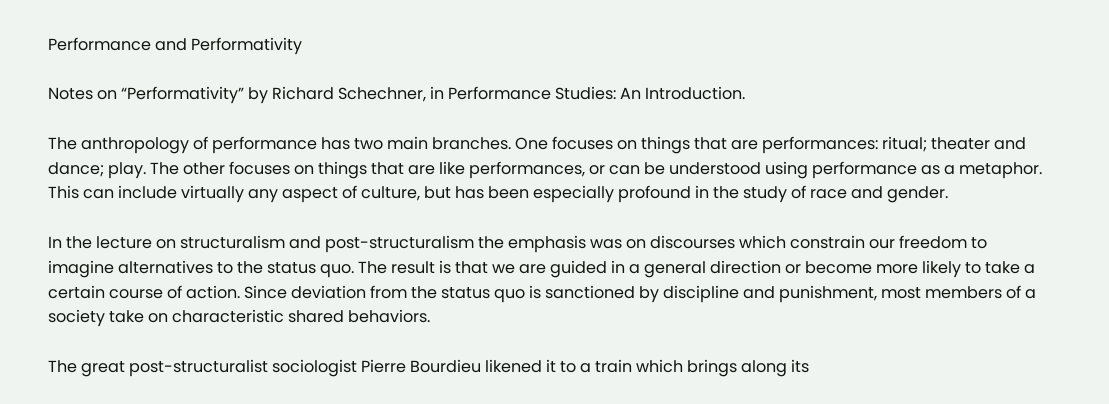Performance and Performativity

Notes on “Performativity” by Richard Schechner, in Performance Studies: An Introduction.

The anthropology of performance has two main branches. One focuses on things that are performances: ritual; theater and dance; play. The other focuses on things that are like performances, or can be understood using performance as a metaphor. This can include virtually any aspect of culture, but has been especially profound in the study of race and gender.

In the lecture on structuralism and post-structuralism the emphasis was on discourses which constrain our freedom to imagine alternatives to the status quo. The result is that we are guided in a general direction or become more likely to take a certain course of action. Since deviation from the status quo is sanctioned by discipline and punishment, most members of a society take on characteristic shared behaviors.

The great post-structuralist sociologist Pierre Bourdieu likened it to a train which brings along its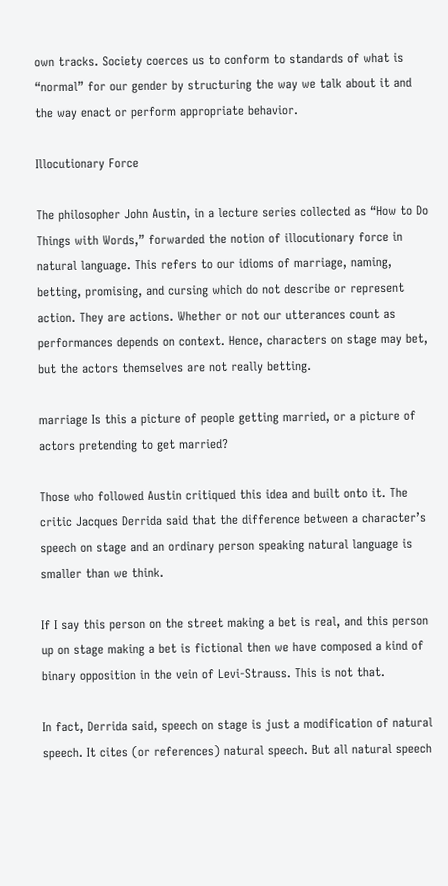own tracks. Society coerces us to conform to standards of what is “normal” for our gender by structuring the way we talk about it and the way enact or perform appropriate behavior.

Illocutionary Force

The philosopher John Austin, in a lecture series collected as “How to Do Things with Words,” forwarded the notion of illocutionary force in natural language. This refers to our idioms of marriage, naming, betting, promising, and cursing which do not describe or represent action. They are actions. Whether or not our utterances count as performances depends on context. Hence, characters on stage may bet, but the actors themselves are not really betting.

marriage Is this a picture of people getting married, or a picture of actors pretending to get married?

Those who followed Austin critiqued this idea and built onto it. The critic Jacques Derrida said that the difference between a character’s speech on stage and an ordinary person speaking natural language is smaller than we think.

If I say this person on the street making a bet is real, and this person up on stage making a bet is fictional then we have composed a kind of binary opposition in the vein of Levi-Strauss. This is not that.

In fact, Derrida said, speech on stage is just a modification of natural speech. It cites (or references) natural speech. But all natural speech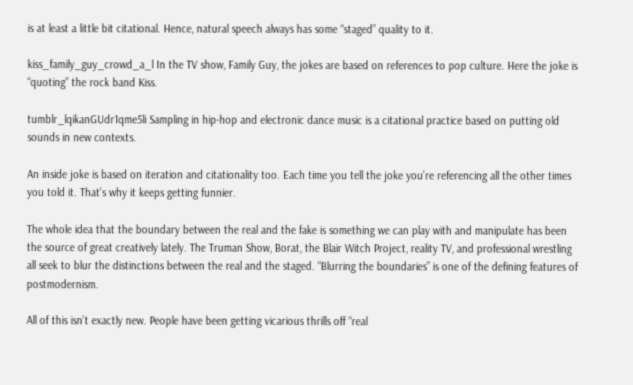is at least a little bit citational. Hence, natural speech always has some “staged” quality to it.

kiss_family_guy_crowd_a_l In the TV show, Family Guy, the jokes are based on references to pop culture. Here the joke is “quoting” the rock band Kiss.

tumblr_lqikanGUdr1qme5li Sampling in hip-hop and electronic dance music is a citational practice based on putting old sounds in new contexts.

An inside joke is based on iteration and citationality too. Each time you tell the joke you’re referencing all the other times you told it. That’s why it keeps getting funnier.

The whole idea that the boundary between the real and the fake is something we can play with and manipulate has been the source of great creatively lately. The Truman Show, Borat, the Blair Witch Project, reality TV, and professional wrestling all seek to blur the distinctions between the real and the staged. “Blurring the boundaries” is one of the defining features of postmodernism.

All of this isn’t exactly new. People have been getting vicarious thrills off “real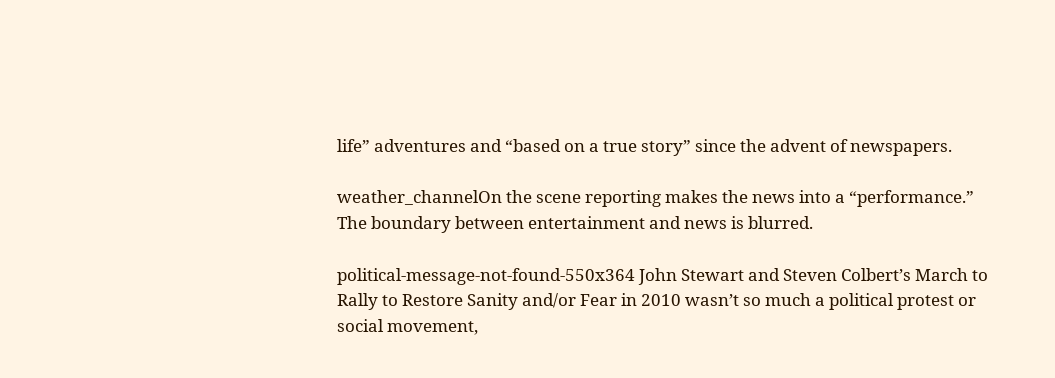life” adventures and “based on a true story” since the advent of newspapers.

weather_channelOn the scene reporting makes the news into a “performance.” The boundary between entertainment and news is blurred.

political-message-not-found-550x364 John Stewart and Steven Colbert’s March to Rally to Restore Sanity and/or Fear in 2010 wasn’t so much a political protest or social movement,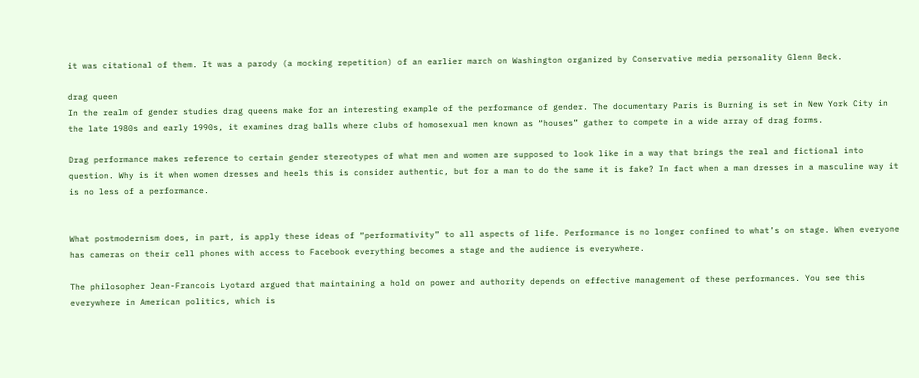it was citational of them. It was a parody (a mocking repetition) of an earlier march on Washington organized by Conservative media personality Glenn Beck.

drag queen
In the realm of gender studies drag queens make for an interesting example of the performance of gender. The documentary Paris is Burning is set in New York City in the late 1980s and early 1990s, it examines drag balls where clubs of homosexual men known as “houses” gather to compete in a wide array of drag forms.

Drag performance makes reference to certain gender stereotypes of what men and women are supposed to look like in a way that brings the real and fictional into question. Why is it when women dresses and heels this is consider authentic, but for a man to do the same it is fake? In fact when a man dresses in a masculine way it is no less of a performance.


What postmodernism does, in part, is apply these ideas of “performativity” to all aspects of life. Performance is no longer confined to what’s on stage. When everyone has cameras on their cell phones with access to Facebook everything becomes a stage and the audience is everywhere.

The philosopher Jean-Francois Lyotard argued that maintaining a hold on power and authority depends on effective management of these performances. You see this everywhere in American politics, which is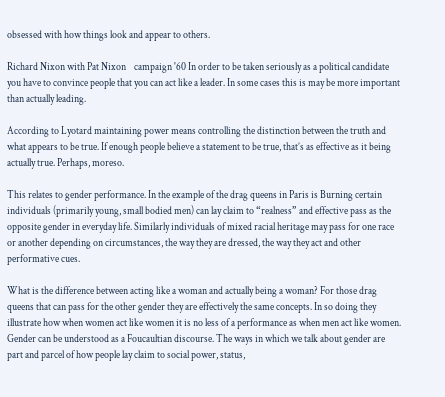obsessed with how things look and appear to others.

Richard Nixon with Pat Nixon    campaign '60 In order to be taken seriously as a political candidate you have to convince people that you can act like a leader. In some cases this is may be more important than actually leading.

According to Lyotard maintaining power means controlling the distinction between the truth and what appears to be true. If enough people believe a statement to be true, that’s as effective as it being actually true. Perhaps, moreso.

This relates to gender performance. In the example of the drag queens in Paris is Burning certain individuals (primarily young, small bodied men) can lay claim to “realness” and effective pass as the opposite gender in everyday life. Similarly individuals of mixed racial heritage may pass for one race or another depending on circumstances, the way they are dressed, the way they act and other performative cues.

What is the difference between acting like a woman and actually being a woman? For those drag queens that can pass for the other gender they are effectively the same concepts. In so doing they illustrate how when women act like women it is no less of a performance as when men act like women. Gender can be understood as a Foucaultian discourse. The ways in which we talk about gender are part and parcel of how people lay claim to social power, status,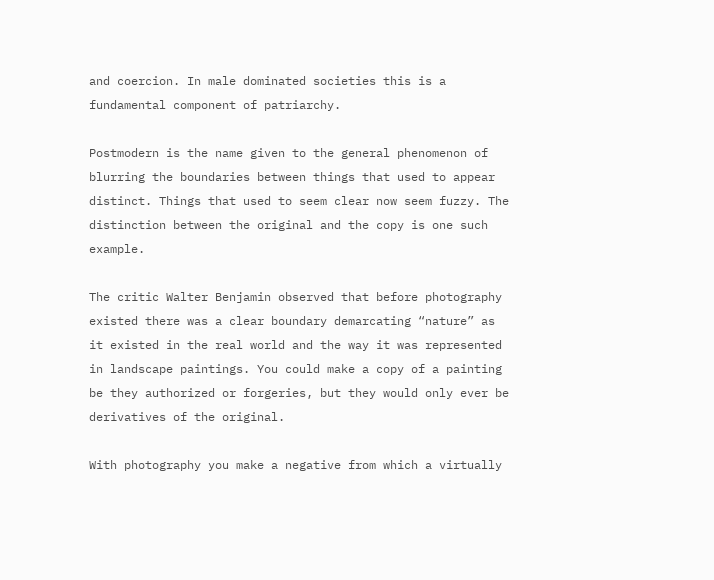and coercion. In male dominated societies this is a fundamental component of patriarchy.

Postmodern is the name given to the general phenomenon of blurring the boundaries between things that used to appear distinct. Things that used to seem clear now seem fuzzy. The distinction between the original and the copy is one such example.

The critic Walter Benjamin observed that before photography existed there was a clear boundary demarcating “nature” as it existed in the real world and the way it was represented in landscape paintings. You could make a copy of a painting be they authorized or forgeries, but they would only ever be derivatives of the original.

With photography you make a negative from which a virtually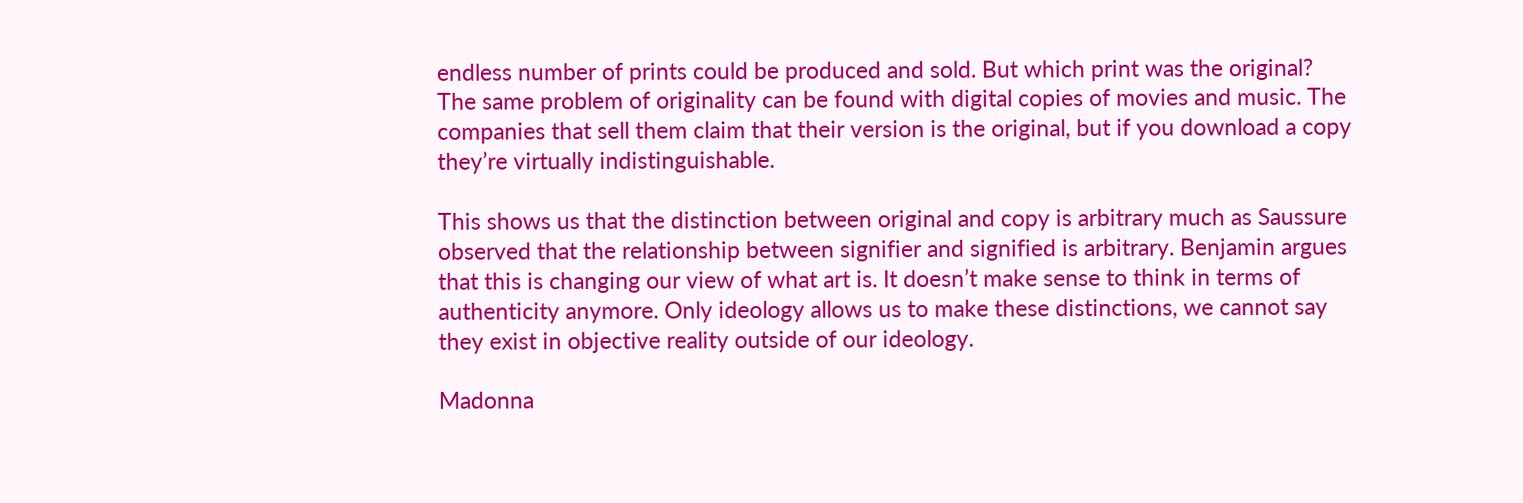endless number of prints could be produced and sold. But which print was the original? The same problem of originality can be found with digital copies of movies and music. The companies that sell them claim that their version is the original, but if you download a copy they’re virtually indistinguishable.

This shows us that the distinction between original and copy is arbitrary much as Saussure observed that the relationship between signifier and signified is arbitrary. Benjamin argues that this is changing our view of what art is. It doesn’t make sense to think in terms of authenticity anymore. Only ideology allows us to make these distinctions, we cannot say they exist in objective reality outside of our ideology.

Madonna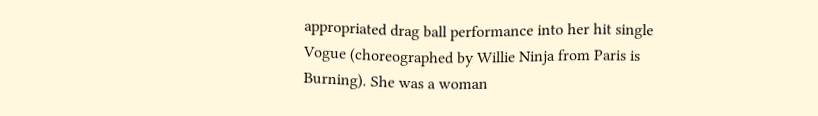appropriated drag ball performance into her hit single Vogue (choreographed by Willie Ninja from Paris is Burning). She was a woman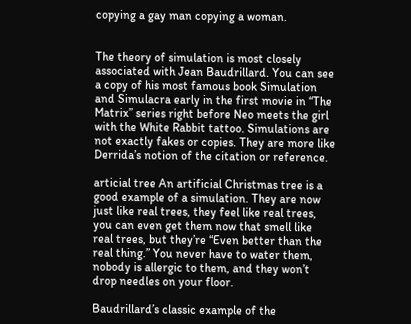copying a gay man copying a woman.


The theory of simulation is most closely associated with Jean Baudrillard. You can see a copy of his most famous book Simulation and Simulacra early in the first movie in “The Matrix” series right before Neo meets the girl with the White Rabbit tattoo. Simulations are not exactly fakes or copies. They are more like Derrida’s notion of the citation or reference.

articial tree An artificial Christmas tree is a good example of a simulation. They are now just like real trees, they feel like real trees, you can even get them now that smell like real trees, but they’re “Even better than the real thing.” You never have to water them, nobody is allergic to them, and they won’t drop needles on your floor.

Baudrillard’s classic example of the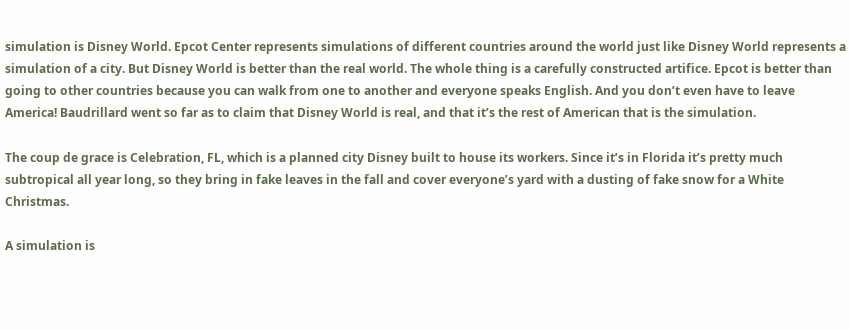simulation is Disney World. Epcot Center represents simulations of different countries around the world just like Disney World represents a simulation of a city. But Disney World is better than the real world. The whole thing is a carefully constructed artifice. Epcot is better than going to other countries because you can walk from one to another and everyone speaks English. And you don’t even have to leave America! Baudrillard went so far as to claim that Disney World is real, and that it’s the rest of American that is the simulation.

The coup de grace is Celebration, FL, which is a planned city Disney built to house its workers. Since it’s in Florida it’s pretty much subtropical all year long, so they bring in fake leaves in the fall and cover everyone’s yard with a dusting of fake snow for a White Christmas.

A simulation is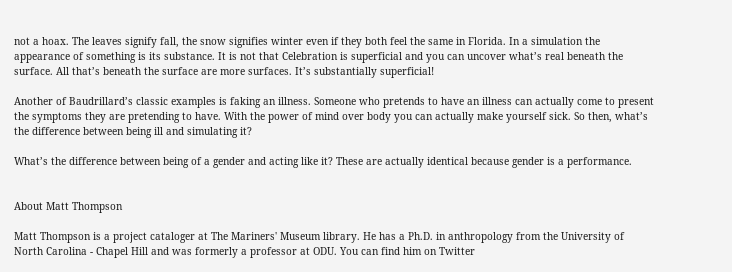not a hoax. The leaves signify fall, the snow signifies winter even if they both feel the same in Florida. In a simulation the appearance of something is its substance. It is not that Celebration is superficial and you can uncover what’s real beneath the surface. All that’s beneath the surface are more surfaces. It’s substantially superficial!

Another of Baudrillard’s classic examples is faking an illness. Someone who pretends to have an illness can actually come to present the symptoms they are pretending to have. With the power of mind over body you can actually make yourself sick. So then, what’s the difference between being ill and simulating it?

What’s the difference between being of a gender and acting like it? These are actually identical because gender is a performance.


About Matt Thompson

Matt Thompson is a project cataloger at The Mariners' Museum library. He has a Ph.D. in anthropology from the University of North Carolina - Chapel Hill and was formerly a professor at ODU. You can find him on Twitter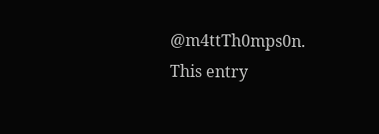@m4ttTh0mps0n.
This entry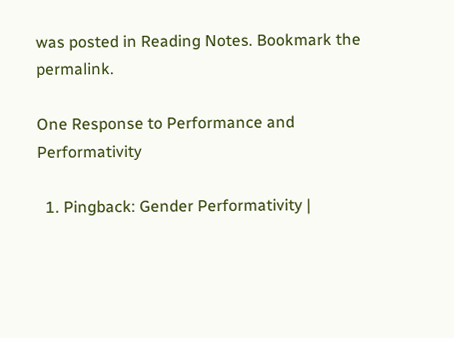was posted in Reading Notes. Bookmark the permalink.

One Response to Performance and Performativity

  1. Pingback: Gender Performativity |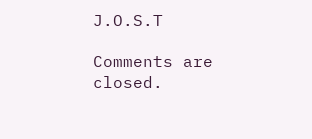J.O.S.T

Comments are closed.